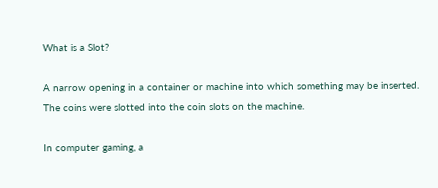What is a Slot?

A narrow opening in a container or machine into which something may be inserted. The coins were slotted into the coin slots on the machine.

In computer gaming, a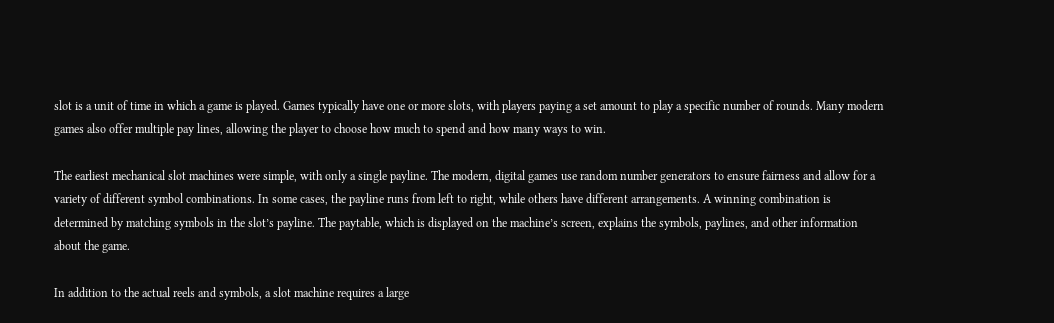slot is a unit of time in which a game is played. Games typically have one or more slots, with players paying a set amount to play a specific number of rounds. Many modern games also offer multiple pay lines, allowing the player to choose how much to spend and how many ways to win.

The earliest mechanical slot machines were simple, with only a single payline. The modern, digital games use random number generators to ensure fairness and allow for a variety of different symbol combinations. In some cases, the payline runs from left to right, while others have different arrangements. A winning combination is determined by matching symbols in the slot’s payline. The paytable, which is displayed on the machine’s screen, explains the symbols, paylines, and other information about the game.

In addition to the actual reels and symbols, a slot machine requires a large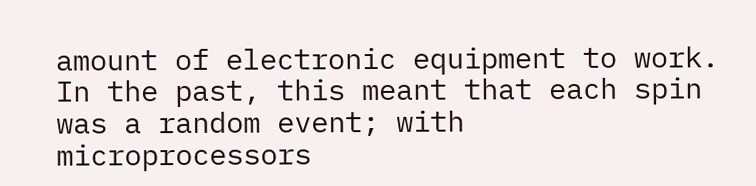amount of electronic equipment to work. In the past, this meant that each spin was a random event; with microprocessors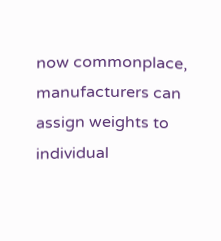now commonplace, manufacturers can assign weights to individual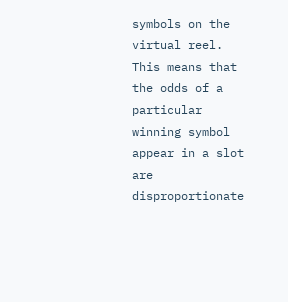symbols on the virtual reel. This means that the odds of a particular winning symbol appear in a slot are disproportionate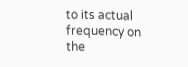to its actual frequency on the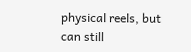physical reels, but can still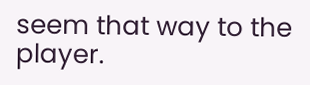seem that way to the player.